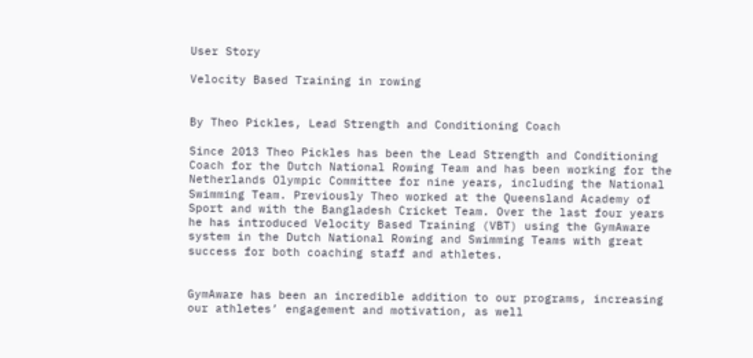User Story

Velocity Based Training in rowing


By Theo Pickles, Lead Strength and Conditioning Coach

Since 2013 Theo Pickles has been the Lead Strength and Conditioning Coach for the Dutch National Rowing Team and has been working for the Netherlands Olympic Committee for nine years, including the National Swimming Team. Previously Theo worked at the Queensland Academy of Sport and with the Bangladesh Cricket Team. Over the last four years he has introduced Velocity Based Training (VBT) using the GymAware system in the Dutch National Rowing and Swimming Teams with great success for both coaching staff and athletes.


GymAware has been an incredible addition to our programs, increasing our athletes’ engagement and motivation, as well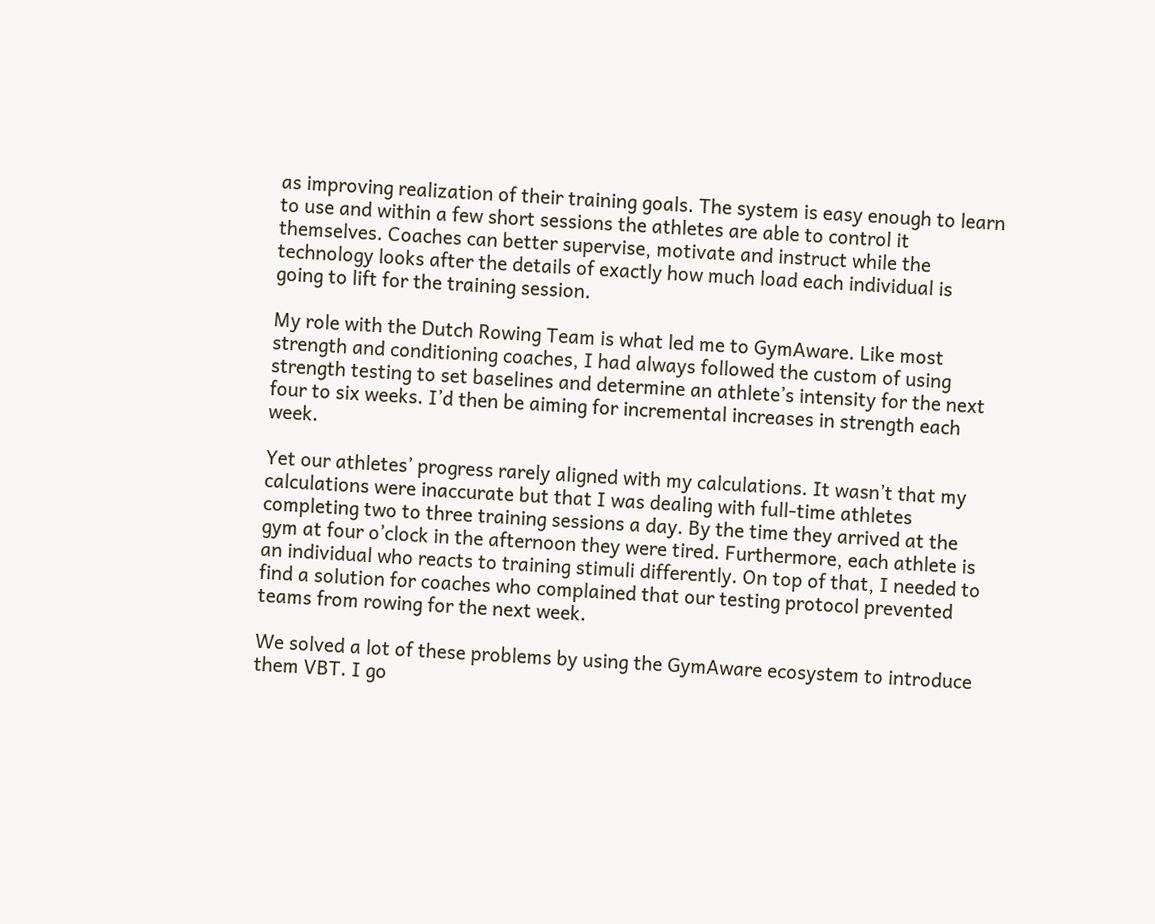as improving realization of their training goals. The system is easy enough to learn to use and within a few short sessions the athletes are able to control it themselves. Coaches can better supervise, motivate and instruct while the technology looks after the details of exactly how much load each individual is going to lift for the training session.

My role with the Dutch Rowing Team is what led me to GymAware. Like most strength and conditioning coaches, I had always followed the custom of using strength testing to set baselines and determine an athlete’s intensity for the next four to six weeks. I’d then be aiming for incremental increases in strength each week.

Yet our athletes’ progress rarely aligned with my calculations. It wasn’t that my calculations were inaccurate but that I was dealing with full-time athletes completing two to three training sessions a day. By the time they arrived at the gym at four o’clock in the afternoon they were tired. Furthermore, each athlete is an individual who reacts to training stimuli differently. On top of that, I needed to find a solution for coaches who complained that our testing protocol prevented teams from rowing for the next week.

We solved a lot of these problems by using the GymAware ecosystem to introduce them VBT. I go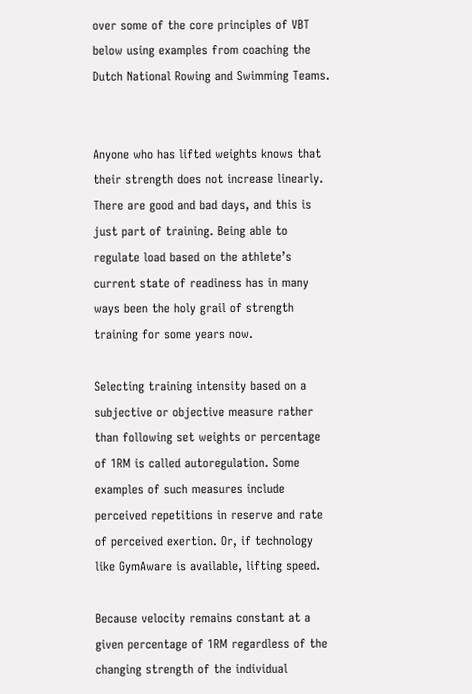over some of the core principles of VBT below using examples from coaching the Dutch National Rowing and Swimming Teams.


Anyone who has lifted weights knows that their strength does not increase linearly. There are good and bad days, and this is just part of training. Being able to regulate load based on the athlete’s current state of readiness has in many ways been the holy grail of strength training for some years now.

Selecting training intensity based on a subjective or objective measure rather than following set weights or percentage of 1RM is called autoregulation. Some examples of such measures include perceived repetitions in reserve and rate of perceived exertion. Or, if technology like GymAware is available, lifting speed.

Because velocity remains constant at a given percentage of 1RM regardless of the changing strength of the individual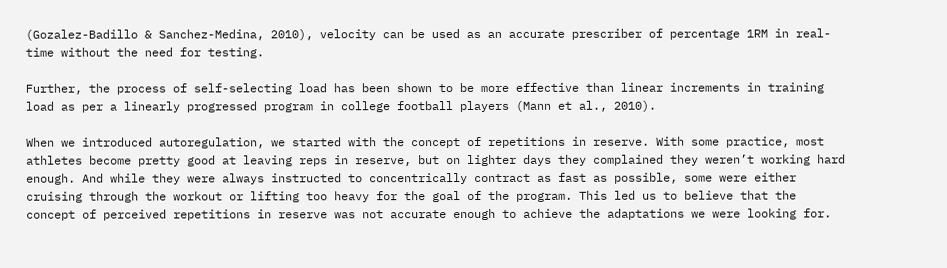(Gozalez-Badillo & Sanchez-Medina, 2010), velocity can be used as an accurate prescriber of percentage 1RM in real-time without the need for testing.

Further, the process of self-selecting load has been shown to be more effective than linear increments in training load as per a linearly progressed program in college football players (Mann et al., 2010).

When we introduced autoregulation, we started with the concept of repetitions in reserve. With some practice, most athletes become pretty good at leaving reps in reserve, but on lighter days they complained they weren’t working hard enough. And while they were always instructed to concentrically contract as fast as possible, some were either cruising through the workout or lifting too heavy for the goal of the program. This led us to believe that the concept of perceived repetitions in reserve was not accurate enough to achieve the adaptations we were looking for.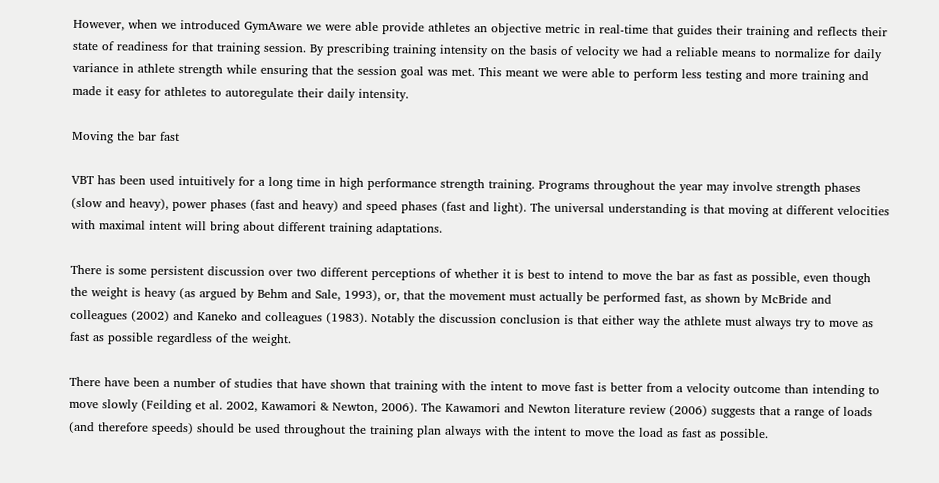However, when we introduced GymAware we were able provide athletes an objective metric in real-time that guides their training and reflects their state of readiness for that training session. By prescribing training intensity on the basis of velocity we had a reliable means to normalize for daily variance in athlete strength while ensuring that the session goal was met. This meant we were able to perform less testing and more training and made it easy for athletes to autoregulate their daily intensity.

Moving the bar fast

VBT has been used intuitively for a long time in high performance strength training. Programs throughout the year may involve strength phases (slow and heavy), power phases (fast and heavy) and speed phases (fast and light). The universal understanding is that moving at different velocities with maximal intent will bring about different training adaptations.

There is some persistent discussion over two different perceptions of whether it is best to intend to move the bar as fast as possible, even though the weight is heavy (as argued by Behm and Sale, 1993), or, that the movement must actually be performed fast, as shown by McBride and colleagues (2002) and Kaneko and colleagues (1983). Notably the discussion conclusion is that either way the athlete must always try to move as fast as possible regardless of the weight.

There have been a number of studies that have shown that training with the intent to move fast is better from a velocity outcome than intending to move slowly (Feilding et al. 2002, Kawamori & Newton, 2006). The Kawamori and Newton literature review (2006) suggests that a range of loads (and therefore speeds) should be used throughout the training plan always with the intent to move the load as fast as possible.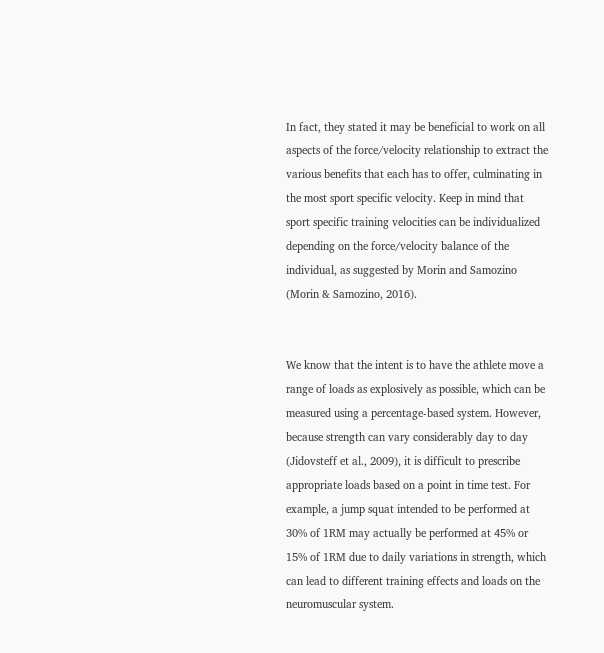In fact, they stated it may be beneficial to work on all aspects of the force/velocity relationship to extract the various benefits that each has to offer, culminating in the most sport specific velocity. Keep in mind that sport specific training velocities can be individualized depending on the force/velocity balance of the individual, as suggested by Morin and Samozino (Morin & Samozino, 2016).


We know that the intent is to have the athlete move a range of loads as explosively as possible, which can be measured using a percentage-based system. However, because strength can vary considerably day to day (Jidovsteff et al., 2009), it is difficult to prescribe appropriate loads based on a point in time test. For example, a jump squat intended to be performed at 30% of 1RM may actually be performed at 45% or 15% of 1RM due to daily variations in strength, which can lead to different training effects and loads on the neuromuscular system.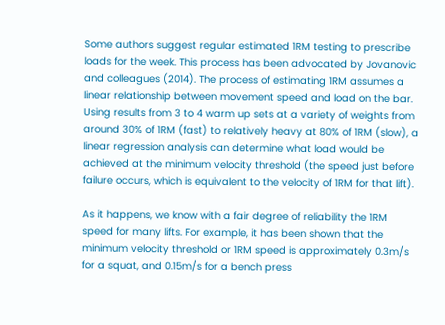Some authors suggest regular estimated 1RM testing to prescribe loads for the week. This process has been advocated by Jovanovic and colleagues (2014). The process of estimating 1RM assumes a linear relationship between movement speed and load on the bar. Using results from 3 to 4 warm up sets at a variety of weights from around 30% of 1RM (fast) to relatively heavy at 80% of 1RM (slow), a linear regression analysis can determine what load would be achieved at the minimum velocity threshold (the speed just before failure occurs, which is equivalent to the velocity of 1RM for that lift).

As it happens, we know with a fair degree of reliability the 1RM speed for many lifts. For example, it has been shown that the minimum velocity threshold or 1RM speed is approximately 0.3m/s for a squat, and 0.15m/s for a bench press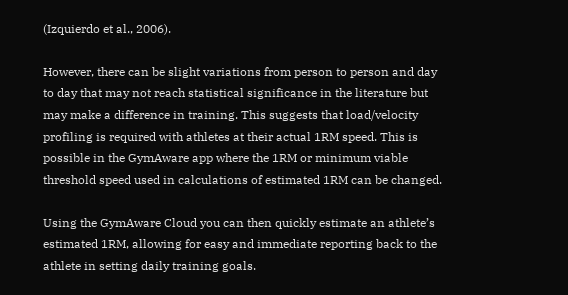(Izquierdo et al., 2006).

However, there can be slight variations from person to person and day to day that may not reach statistical significance in the literature but may make a difference in training. This suggests that load/velocity profiling is required with athletes at their actual 1RM speed. This is possible in the GymAware app where the 1RM or minimum viable threshold speed used in calculations of estimated 1RM can be changed.

Using the GymAware Cloud you can then quickly estimate an athlete’s estimated 1RM, allowing for easy and immediate reporting back to the athlete in setting daily training goals.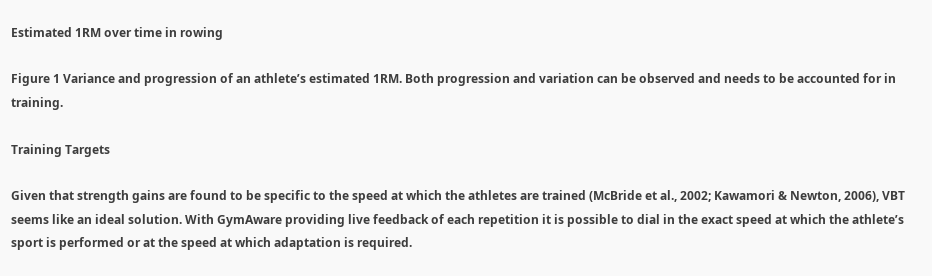Estimated 1RM over time in rowing

Figure 1 Variance and progression of an athlete’s estimated 1RM. Both progression and variation can be observed and needs to be accounted for in training.

Training Targets

Given that strength gains are found to be specific to the speed at which the athletes are trained (McBride et al., 2002; Kawamori & Newton, 2006), VBT seems like an ideal solution. With GymAware providing live feedback of each repetition it is possible to dial in the exact speed at which the athlete’s sport is performed or at the speed at which adaptation is required.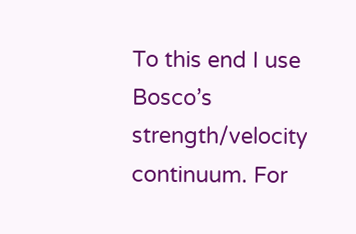To this end I use Bosco’s strength/velocity continuum. For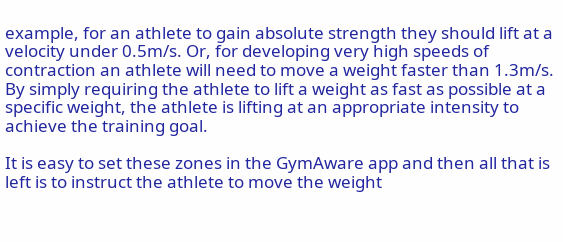example, for an athlete to gain absolute strength they should lift at a velocity under 0.5m/s. Or, for developing very high speeds of contraction an athlete will need to move a weight faster than 1.3m/s. By simply requiring the athlete to lift a weight as fast as possible at a specific weight, the athlete is lifting at an appropriate intensity to achieve the training goal.

It is easy to set these zones in the GymAware app and then all that is left is to instruct the athlete to move the weight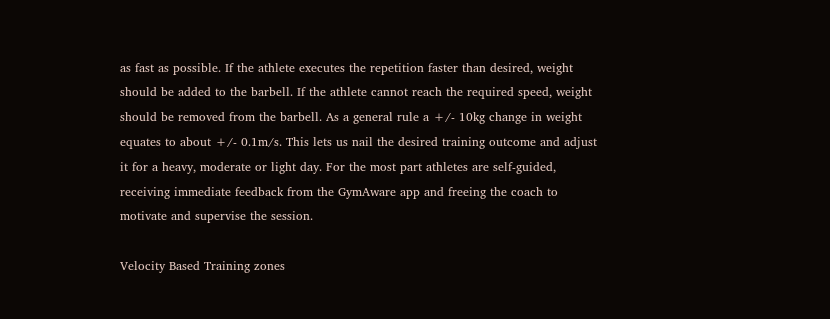as fast as possible. If the athlete executes the repetition faster than desired, weight should be added to the barbell. If the athlete cannot reach the required speed, weight should be removed from the barbell. As a general rule a +/- 10kg change in weight equates to about +/- 0.1m/s. This lets us nail the desired training outcome and adjust it for a heavy, moderate or light day. For the most part athletes are self-guided, receiving immediate feedback from the GymAware app and freeing the coach to motivate and supervise the session.

Velocity Based Training zones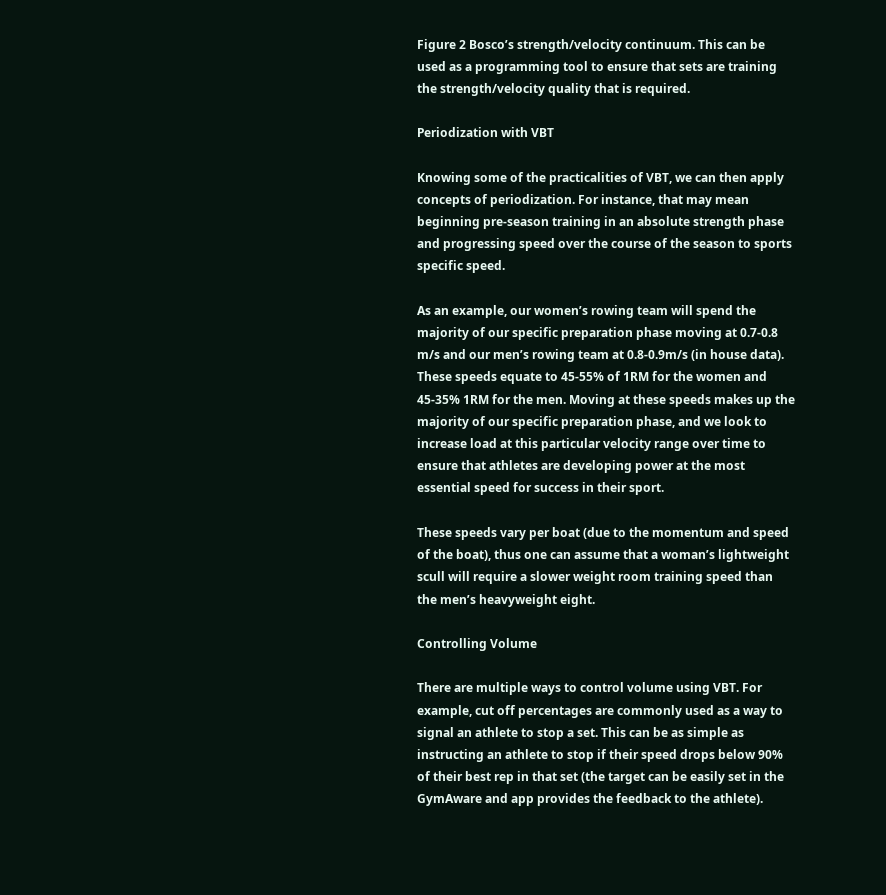Figure 2 Bosco’s strength/velocity continuum. This can be used as a programming tool to ensure that sets are training the strength/velocity quality that is required.

Periodization with VBT

Knowing some of the practicalities of VBT, we can then apply concepts of periodization. For instance, that may mean beginning pre-season training in an absolute strength phase and progressing speed over the course of the season to sports specific speed.

As an example, our women’s rowing team will spend the majority of our specific preparation phase moving at 0.7-0.8 m/s and our men’s rowing team at 0.8-0.9m/s (in house data). These speeds equate to 45-55% of 1RM for the women and 45-35% 1RM for the men. Moving at these speeds makes up the majority of our specific preparation phase, and we look to increase load at this particular velocity range over time to ensure that athletes are developing power at the most essential speed for success in their sport.

These speeds vary per boat (due to the momentum and speed of the boat), thus one can assume that a woman’s lightweight scull will require a slower weight room training speed than the men’s heavyweight eight.

Controlling Volume

There are multiple ways to control volume using VBT. For example, cut off percentages are commonly used as a way to signal an athlete to stop a set. This can be as simple as instructing an athlete to stop if their speed drops below 90% of their best rep in that set (the target can be easily set in the GymAware and app provides the feedback to the athlete).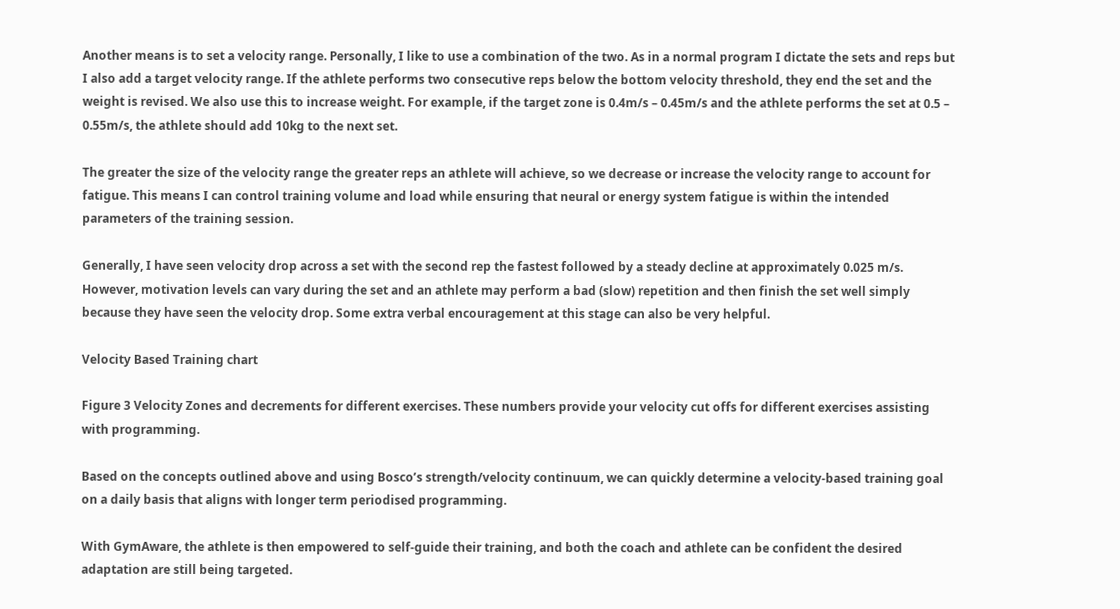Another means is to set a velocity range. Personally, I like to use a combination of the two. As in a normal program I dictate the sets and reps but I also add a target velocity range. If the athlete performs two consecutive reps below the bottom velocity threshold, they end the set and the weight is revised. We also use this to increase weight. For example, if the target zone is 0.4m/s – 0.45m/s and the athlete performs the set at 0.5 – 0.55m/s, the athlete should add 10kg to the next set.

The greater the size of the velocity range the greater reps an athlete will achieve, so we decrease or increase the velocity range to account for fatigue. This means I can control training volume and load while ensuring that neural or energy system fatigue is within the intended parameters of the training session.

Generally, I have seen velocity drop across a set with the second rep the fastest followed by a steady decline at approximately 0.025 m/s. However, motivation levels can vary during the set and an athlete may perform a bad (slow) repetition and then finish the set well simply because they have seen the velocity drop. Some extra verbal encouragement at this stage can also be very helpful.

Velocity Based Training chart

Figure 3 Velocity Zones and decrements for different exercises. These numbers provide your velocity cut offs for different exercises assisting with programming.

Based on the concepts outlined above and using Bosco’s strength/velocity continuum, we can quickly determine a velocity-based training goal on a daily basis that aligns with longer term periodised programming.

With GymAware, the athlete is then empowered to self-guide their training, and both the coach and athlete can be confident the desired adaptation are still being targeted.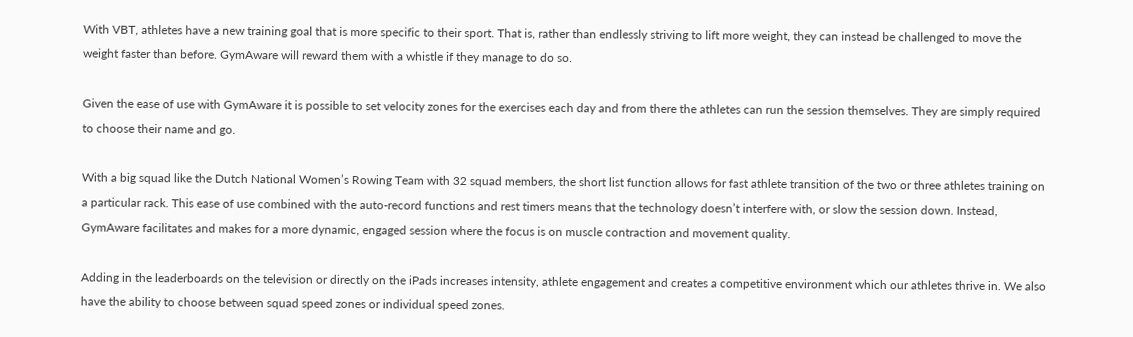With VBT, athletes have a new training goal that is more specific to their sport. That is, rather than endlessly striving to lift more weight, they can instead be challenged to move the weight faster than before. GymAware will reward them with a whistle if they manage to do so.

Given the ease of use with GymAware it is possible to set velocity zones for the exercises each day and from there the athletes can run the session themselves. They are simply required to choose their name and go.

With a big squad like the Dutch National Women’s Rowing Team with 32 squad members, the short list function allows for fast athlete transition of the two or three athletes training on a particular rack. This ease of use combined with the auto-record functions and rest timers means that the technology doesn’t interfere with, or slow the session down. Instead, GymAware facilitates and makes for a more dynamic, engaged session where the focus is on muscle contraction and movement quality.

Adding in the leaderboards on the television or directly on the iPads increases intensity, athlete engagement and creates a competitive environment which our athletes thrive in. We also have the ability to choose between squad speed zones or individual speed zones.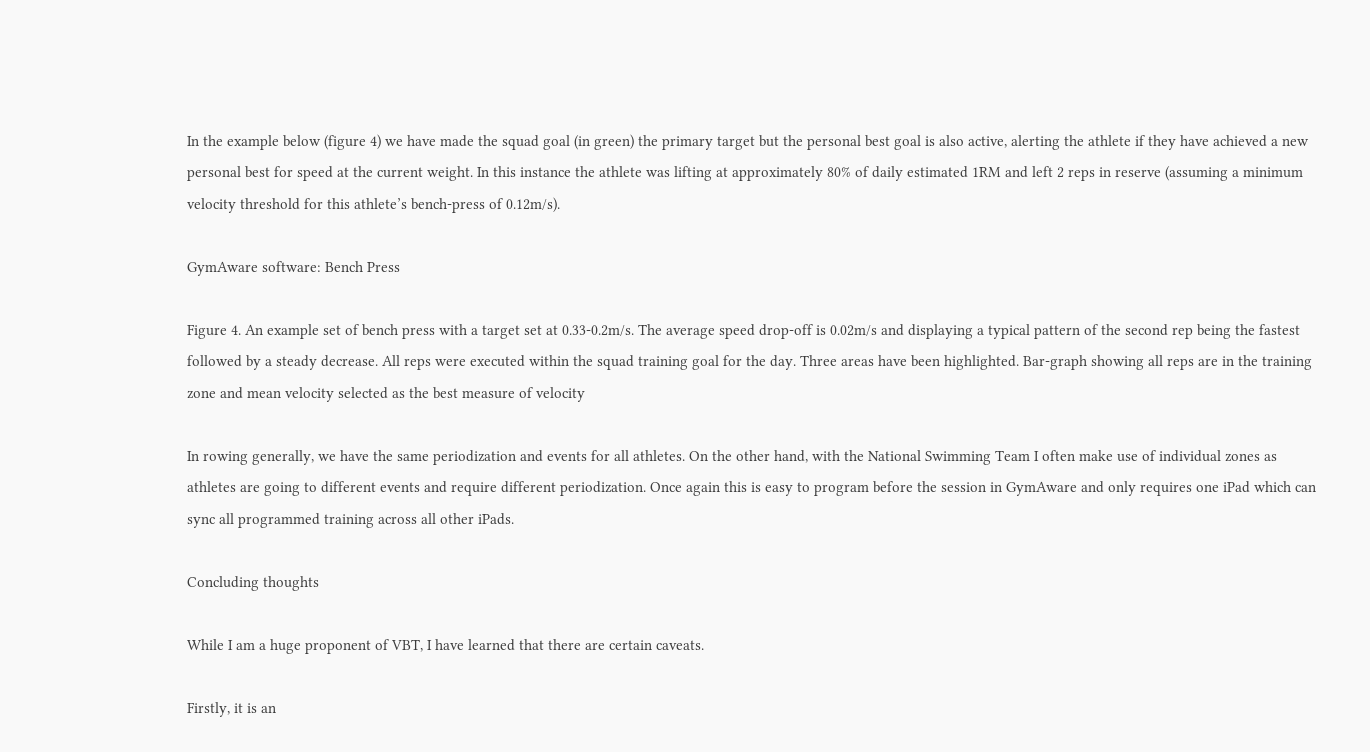In the example below (figure 4) we have made the squad goal (in green) the primary target but the personal best goal is also active, alerting the athlete if they have achieved a new personal best for speed at the current weight. In this instance the athlete was lifting at approximately 80% of daily estimated 1RM and left 2 reps in reserve (assuming a minimum velocity threshold for this athlete’s bench-press of 0.12m/s).

GymAware software: Bench Press

Figure 4. An example set of bench press with a target set at 0.33-0.2m/s. The average speed drop-off is 0.02m/s and displaying a typical pattern of the second rep being the fastest followed by a steady decrease. All reps were executed within the squad training goal for the day. Three areas have been highlighted. Bar-graph showing all reps are in the training zone and mean velocity selected as the best measure of velocity

In rowing generally, we have the same periodization and events for all athletes. On the other hand, with the National Swimming Team I often make use of individual zones as athletes are going to different events and require different periodization. Once again this is easy to program before the session in GymAware and only requires one iPad which can sync all programmed training across all other iPads.

Concluding thoughts

While I am a huge proponent of VBT, I have learned that there are certain caveats.

Firstly, it is an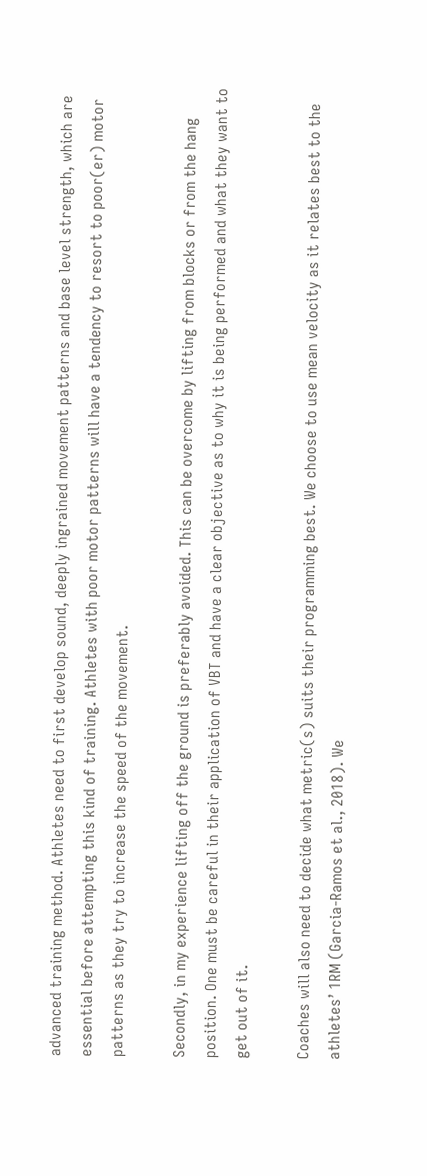advanced training method. Athletes need to first develop sound, deeply ingrained movement patterns and base level strength, which are essential before attempting this kind of training. Athletes with poor motor patterns will have a tendency to resort to poor(er) motor patterns as they try to increase the speed of the movement.

Secondly, in my experience lifting off the ground is preferably avoided. This can be overcome by lifting from blocks or from the hang position. One must be careful in their application of VBT and have a clear objective as to why it is being performed and what they want to get out of it.

Coaches will also need to decide what metric(s) suits their programming best. We choose to use mean velocity as it relates best to the athletes’ 1RM (Garcia-Ramos et al., 2018). We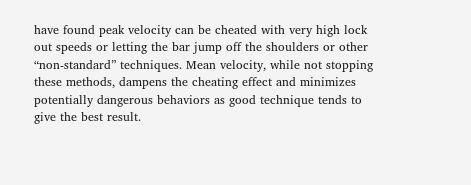have found peak velocity can be cheated with very high lock out speeds or letting the bar jump off the shoulders or other “non-standard” techniques. Mean velocity, while not stopping these methods, dampens the cheating effect and minimizes potentially dangerous behaviors as good technique tends to give the best result.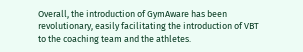Overall, the introduction of GymAware has been revolutionary, easily facilitating the introduction of VBT to the coaching team and the athletes.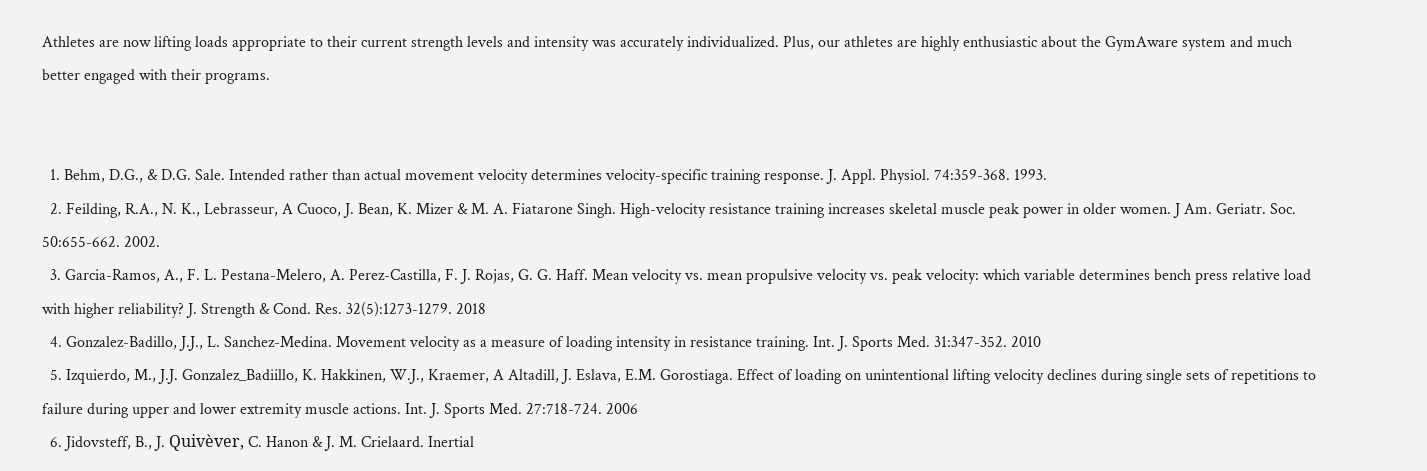Athletes are now lifting loads appropriate to their current strength levels and intensity was accurately individualized. Plus, our athletes are highly enthusiastic about the GymAware system and much better engaged with their programs.


  1. Behm, D.G., & D.G. Sale. Intended rather than actual movement velocity determines velocity-specific training response. J. Appl. Physiol. 74:359-368. 1993.
  2. Feilding, R.A., N. K., Lebrasseur, A Cuoco, J. Bean, K. Mizer & M. A. Fiatarone Singh. High-velocity resistance training increases skeletal muscle peak power in older women. J Am. Geriatr. Soc. 50:655-662. 2002.
  3. Garcia-Ramos, A., F. L. Pestana-Melero, A. Perez-Castilla, F. J. Rojas, G. G. Haff. Mean velocity vs. mean propulsive velocity vs. peak velocity: which variable determines bench press relative load with higher reliability? J. Strength & Cond. Res. 32(5):1273-1279. 2018
  4. Gonzalez-Badillo, J.J., L. Sanchez-Medina. Movement velocity as a measure of loading intensity in resistance training. Int. J. Sports Med. 31:347-352. 2010
  5. Izquierdo, M., J.J. Gonzalez_Badiillo, K. Hakkinen, W.J., Kraemer, A Altadill, J. Eslava, E.M. Gorostiaga. Effect of loading on unintentional lifting velocity declines during single sets of repetitions to failure during upper and lower extremity muscle actions. Int. J. Sports Med. 27:718-724. 2006
  6. Jidovsteff, B., J. Quivèver, C. Hanon & J. M. Crielaard. Inertial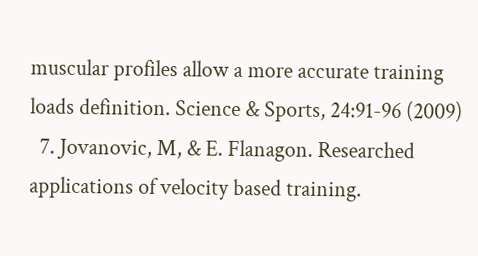muscular profiles allow a more accurate training loads definition. Science & Sports, 24:91-96 (2009)
  7. Jovanovic, M, & E. Flanagon. Researched applications of velocity based training.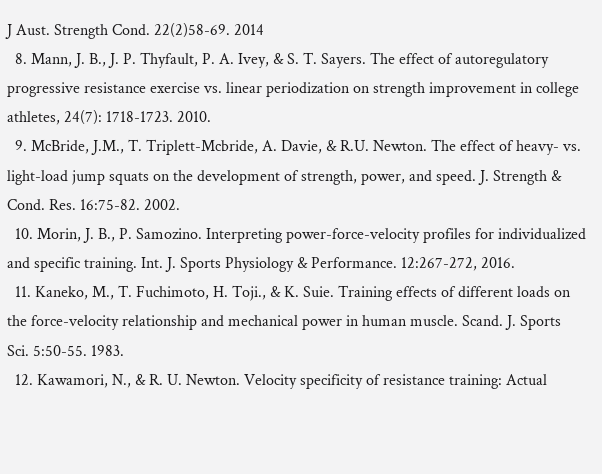J Aust. Strength Cond. 22(2)58-69. 2014
  8. Mann, J. B., J. P. Thyfault, P. A. Ivey, & S. T. Sayers. The effect of autoregulatory progressive resistance exercise vs. linear periodization on strength improvement in college athletes, 24(7): 1718-1723. 2010.
  9. McBride, J.M., T. Triplett-Mcbride, A. Davie, & R.U. Newton. The effect of heavy- vs. light-load jump squats on the development of strength, power, and speed. J. Strength & Cond. Res. 16:75-82. 2002.
  10. Morin, J. B., P. Samozino. Interpreting power-force-velocity profiles for individualized and specific training. Int. J. Sports Physiology & Performance. 12:267-272, 2016.
  11. Kaneko, M., T. Fuchimoto, H. Toji., & K. Suie. Training effects of different loads on the force-velocity relationship and mechanical power in human muscle. Scand. J. Sports Sci. 5:50-55. 1983.
  12. Kawamori, N., & R. U. Newton. Velocity specificity of resistance training: Actual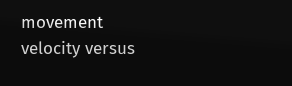movement velocity versus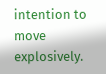intention to move explosively.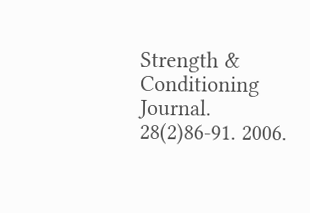Strength & Conditioning Journal. 28(2)86-91. 2006.